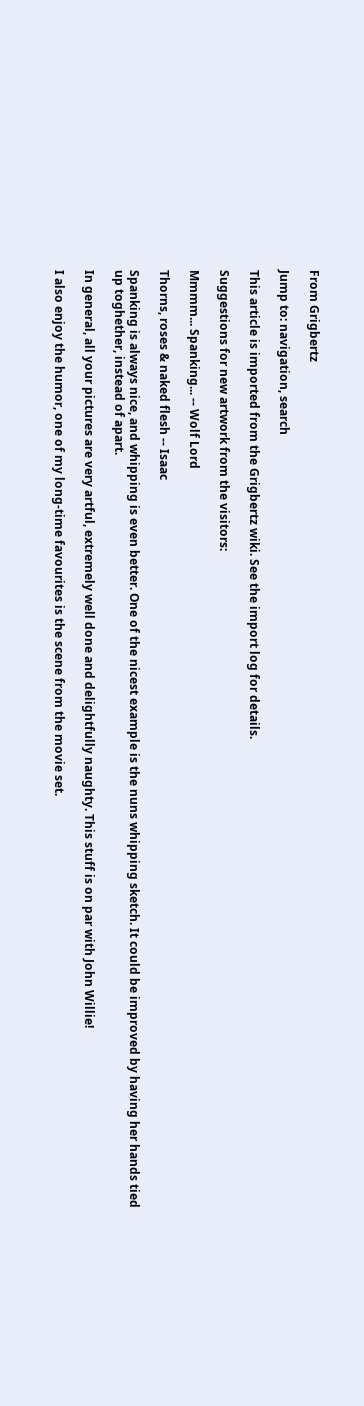From Grigbertz

Jump to: navigation, search

This article is imported from the Grigbertz wiki. See the import log for details.

Suggestions for new artwork from the visitors:

Mmmm... Spanking... -- Wolf Lord

Thorns, roses & naked flesh -- Isaac

Spanking is always nice, and whipping is even better. One of the nicest example is the nuns whipping sketch. It could be improved by having her hands tied up toghether, instead of apart.

In general, all your pictures are very artful, extremely well done and delightfully naughty. This stuff is on par with John Willie!

I also enjoy the humor, one of my long-time favourites is the scene from the movie set.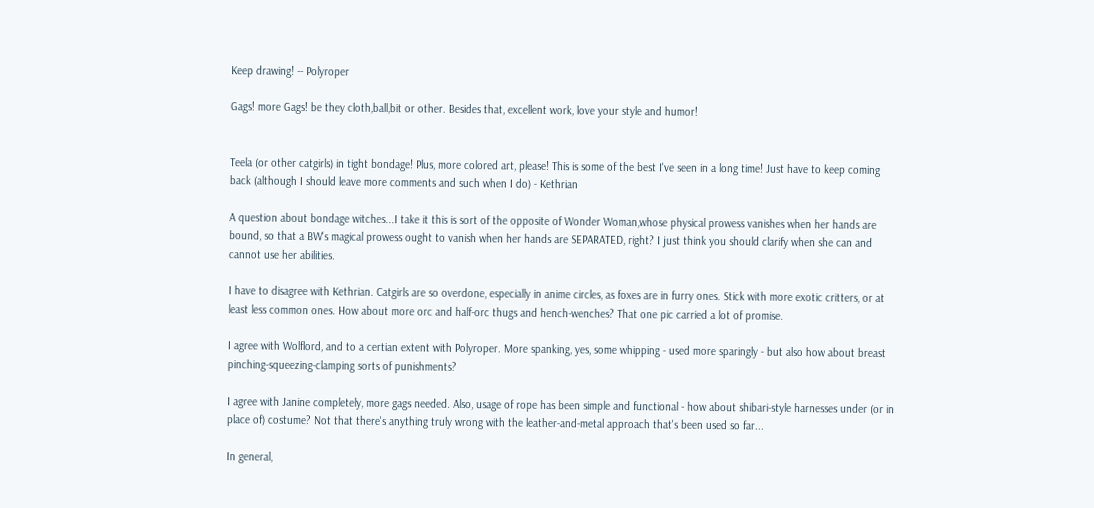Keep drawing! -- Polyroper

Gags! more Gags! be they cloth,ball,bit or other. Besides that, excellent work, love your style and humor!


Teela (or other catgirls) in tight bondage! Plus, more colored art, please! This is some of the best I've seen in a long time! Just have to keep coming back (although I should leave more comments and such when I do) - Kethrian

A question about bondage witches...I take it this is sort of the opposite of Wonder Woman,whose physical prowess vanishes when her hands are bound, so that a BW's magical prowess ought to vanish when her hands are SEPARATED, right? I just think you should clarify when she can and cannot use her abilities.

I have to disagree with Kethrian. Catgirls are so overdone, especially in anime circles, as foxes are in furry ones. Stick with more exotic critters, or at least less common ones. How about more orc and half-orc thugs and hench-wenches? That one pic carried a lot of promise.

I agree with Wolflord, and to a certian extent with Polyroper. More spanking, yes, some whipping - used more sparingly - but also how about breast pinching-squeezing-clamping sorts of punishments?

I agree with Janine completely, more gags needed. Also, usage of rope has been simple and functional - how about shibari-style harnesses under (or in place of) costume? Not that there's anything truly wrong with the leather-and-metal approach that's been used so far...

In general,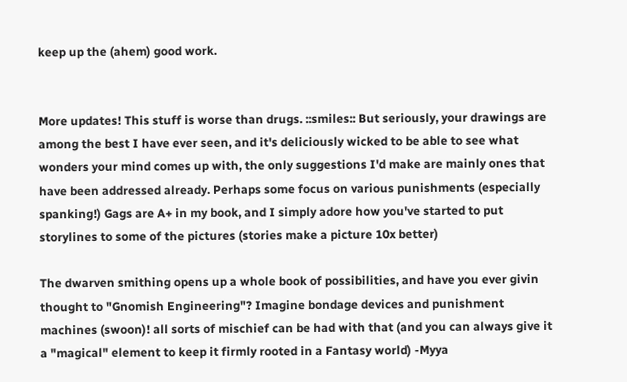keep up the (ahem) good work.


More updates! This stuff is worse than drugs. ::smiles:: But seriously, your drawings are among the best I have ever seen, and it's deliciously wicked to be able to see what wonders your mind comes up with, the only suggestions I'd make are mainly ones that have been addressed already. Perhaps some focus on various punishments (especially spanking!) Gags are A+ in my book, and I simply adore how you've started to put storylines to some of the pictures (stories make a picture 10x better)

The dwarven smithing opens up a whole book of possibilities, and have you ever givin thought to "Gnomish Engineering"? Imagine bondage devices and punishment machines (swoon)! all sorts of mischief can be had with that (and you can always give it a "magical" element to keep it firmly rooted in a Fantasy world) -Myya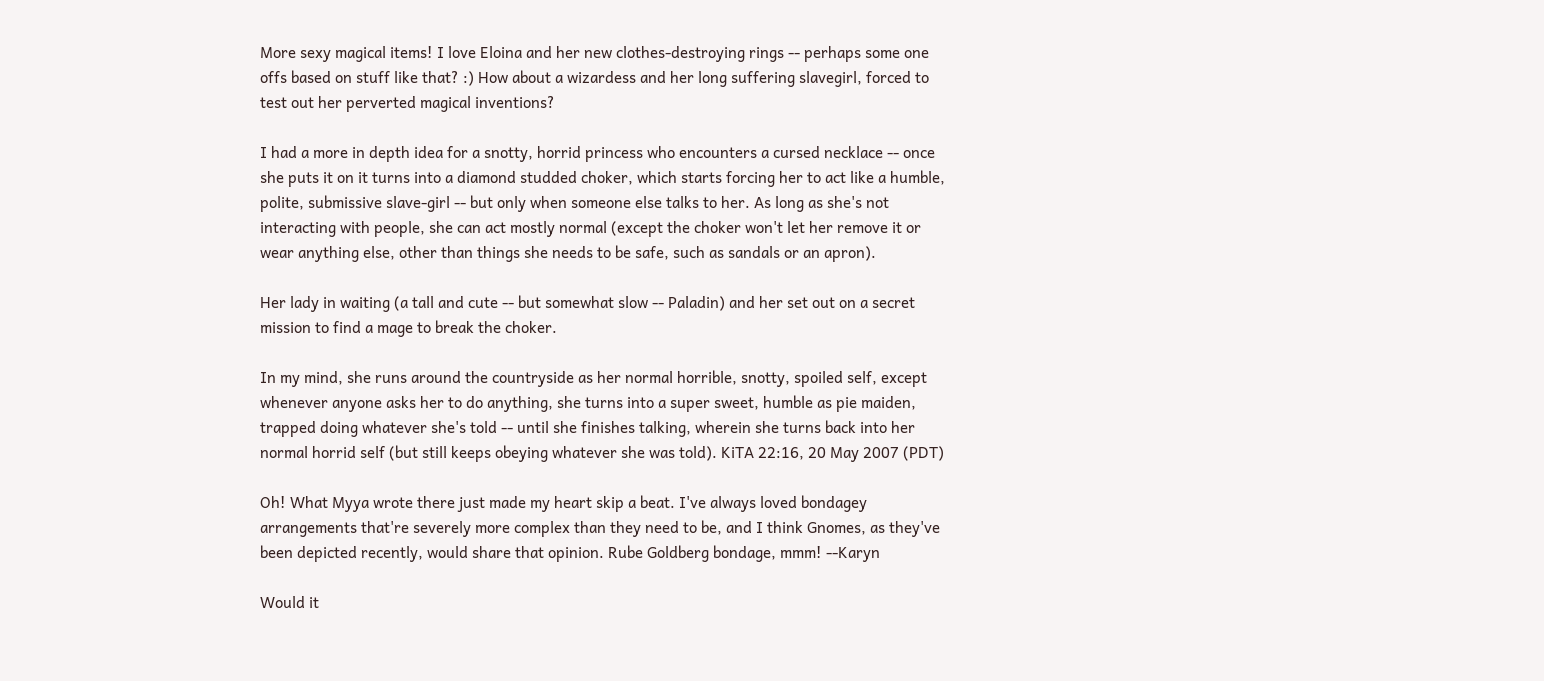More sexy magical items! I love Eloina and her new clothes-destroying rings -- perhaps some one offs based on stuff like that? :) How about a wizardess and her long suffering slavegirl, forced to test out her perverted magical inventions?

I had a more in depth idea for a snotty, horrid princess who encounters a cursed necklace -- once she puts it on it turns into a diamond studded choker, which starts forcing her to act like a humble, polite, submissive slave-girl -- but only when someone else talks to her. As long as she's not interacting with people, she can act mostly normal (except the choker won't let her remove it or wear anything else, other than things she needs to be safe, such as sandals or an apron).

Her lady in waiting (a tall and cute -- but somewhat slow -- Paladin) and her set out on a secret mission to find a mage to break the choker.

In my mind, she runs around the countryside as her normal horrible, snotty, spoiled self, except whenever anyone asks her to do anything, she turns into a super sweet, humble as pie maiden, trapped doing whatever she's told -- until she finishes talking, wherein she turns back into her normal horrid self (but still keeps obeying whatever she was told). KiTA 22:16, 20 May 2007 (PDT)

Oh! What Myya wrote there just made my heart skip a beat. I've always loved bondagey arrangements that're severely more complex than they need to be, and I think Gnomes, as they've been depicted recently, would share that opinion. Rube Goldberg bondage, mmm! --Karyn

Would it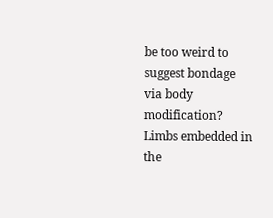be too weird to suggest bondage via body modification? Limbs embedded in the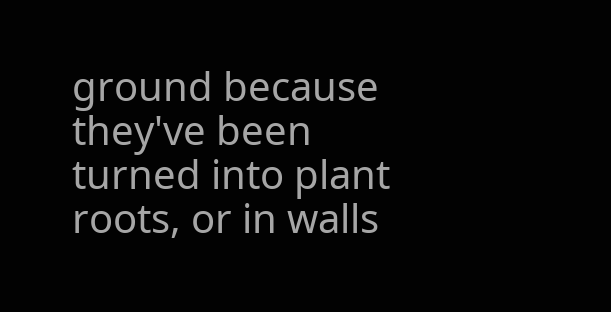ground because they've been turned into plant roots, or in walls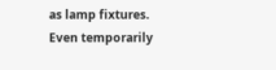as lamp fixtures. Even temporarily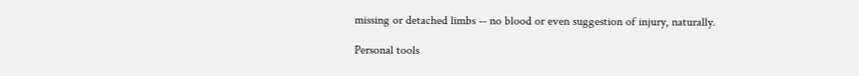missing or detached limbs -- no blood or even suggestion of injury, naturally.

Personal tools